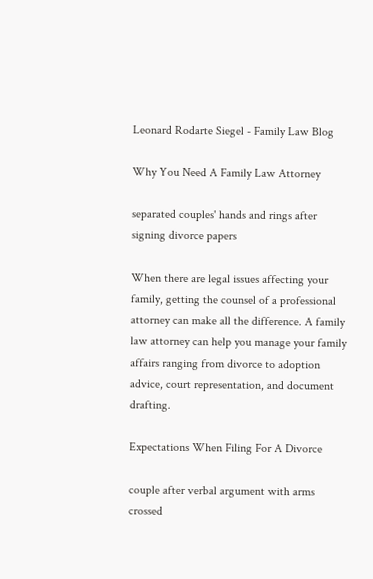Leonard Rodarte Siegel - Family Law Blog

Why You Need A Family Law Attorney

separated couples' hands and rings after signing divorce papers

When there are legal issues affecting your family, getting the counsel of a professional attorney can make all the difference. A family law attorney can help you manage your family affairs ranging from divorce to adoption advice, court representation, and document drafting.

Expectations When Filing For A Divorce

couple after verbal argument with arms crossed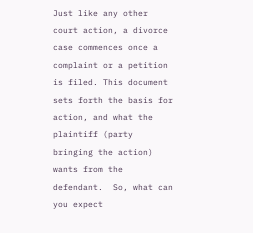Just like any other court action, a divorce case commences once a complaint or a petition is filed. This document sets forth the basis for action, and what the plaintiff (party bringing the action) wants from the defendant.  So, what can you expect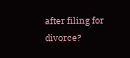after filing for divorce?